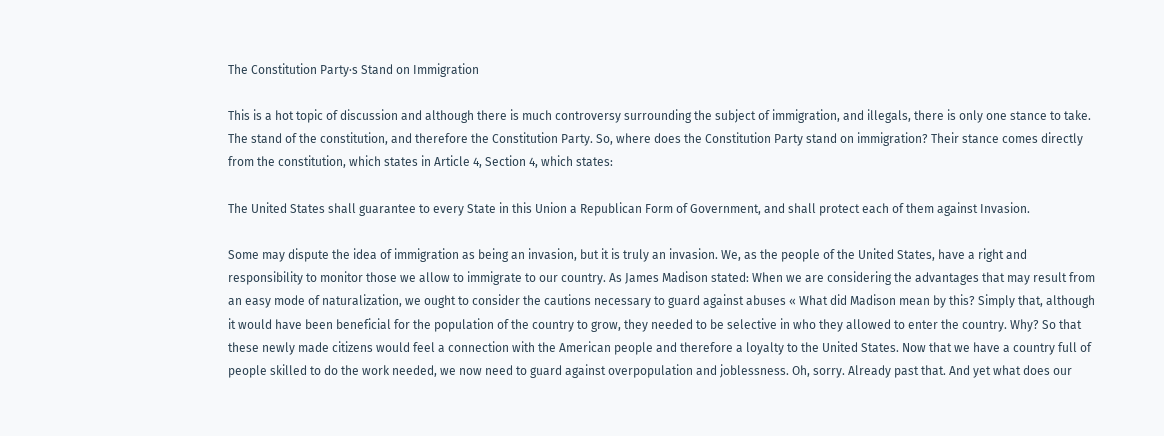The Constitution Party·s Stand on Immigration

This is a hot topic of discussion and although there is much controversy surrounding the subject of immigration, and illegals, there is only one stance to take. The stand of the constitution, and therefore the Constitution Party. So, where does the Constitution Party stand on immigration? Their stance comes directly from the constitution, which states in Article 4, Section 4, which states:

The United States shall guarantee to every State in this Union a Republican Form of Government, and shall protect each of them against Invasion.

Some may dispute the idea of immigration as being an invasion, but it is truly an invasion. We, as the people of the United States, have a right and responsibility to monitor those we allow to immigrate to our country. As James Madison stated: When we are considering the advantages that may result from an easy mode of naturalization, we ought to consider the cautions necessary to guard against abuses « What did Madison mean by this? Simply that, although it would have been beneficial for the population of the country to grow, they needed to be selective in who they allowed to enter the country. Why? So that these newly made citizens would feel a connection with the American people and therefore a loyalty to the United States. Now that we have a country full of people skilled to do the work needed, we now need to guard against overpopulation and joblessness. Oh, sorry. Already past that. And yet what does our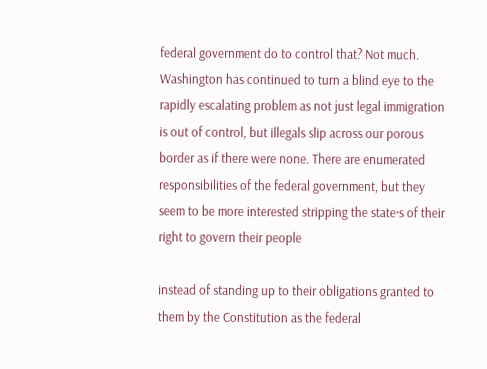federal government do to control that? Not much. Washington has continued to turn a blind eye to the rapidly escalating problem as not just legal immigration is out of control, but illegals slip across our porous border as if there were none. There are enumerated responsibilities of the federal government, but they seem to be more interested stripping the state·s of their right to govern their people

instead of standing up to their obligations granted to them by the Constitution as the federal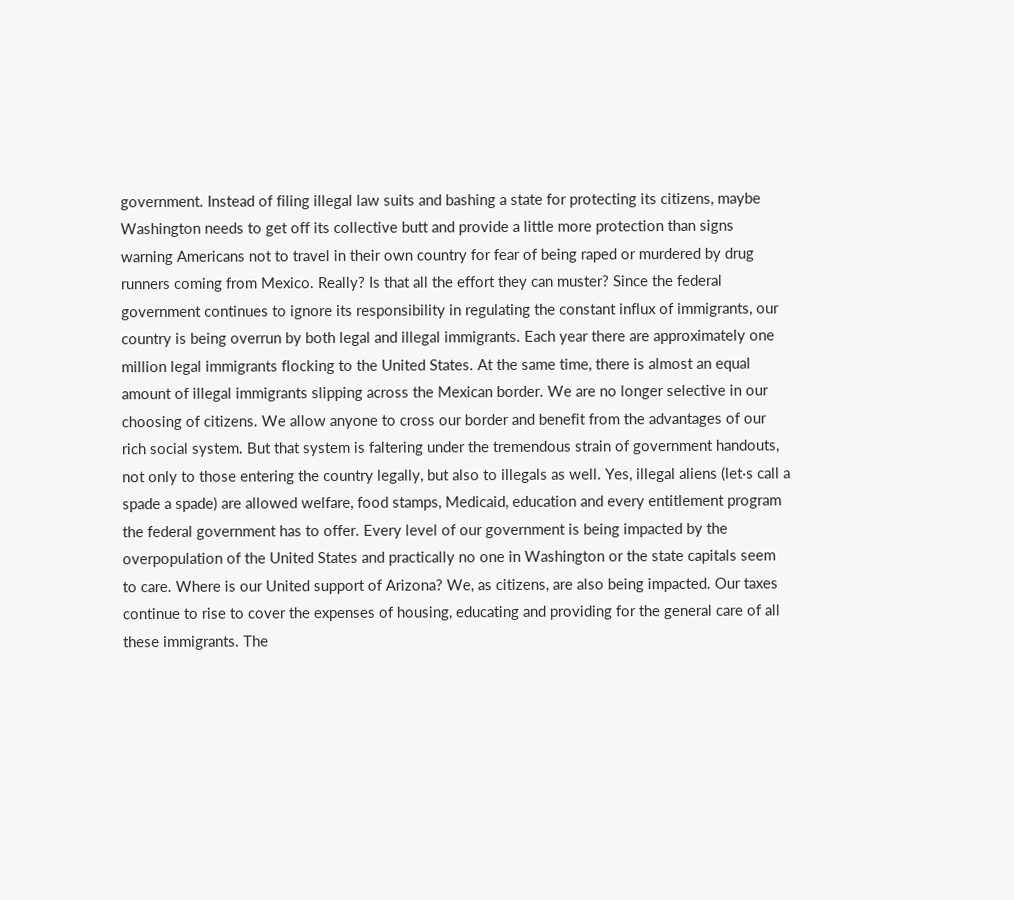government. Instead of filing illegal law suits and bashing a state for protecting its citizens, maybe Washington needs to get off its collective butt and provide a little more protection than signs warning Americans not to travel in their own country for fear of being raped or murdered by drug runners coming from Mexico. Really? Is that all the effort they can muster? Since the federal government continues to ignore its responsibility in regulating the constant influx of immigrants, our country is being overrun by both legal and illegal immigrants. Each year there are approximately one million legal immigrants flocking to the United States. At the same time, there is almost an equal amount of illegal immigrants slipping across the Mexican border. We are no longer selective in our choosing of citizens. We allow anyone to cross our border and benefit from the advantages of our rich social system. But that system is faltering under the tremendous strain of government handouts, not only to those entering the country legally, but also to illegals as well. Yes, illegal aliens (let·s call a spade a spade) are allowed welfare, food stamps, Medicaid, education and every entitlement program the federal government has to offer. Every level of our government is being impacted by the overpopulation of the United States and practically no one in Washington or the state capitals seem to care. Where is our United support of Arizona? We, as citizens, are also being impacted. Our taxes continue to rise to cover the expenses of housing, educating and providing for the general care of all these immigrants. The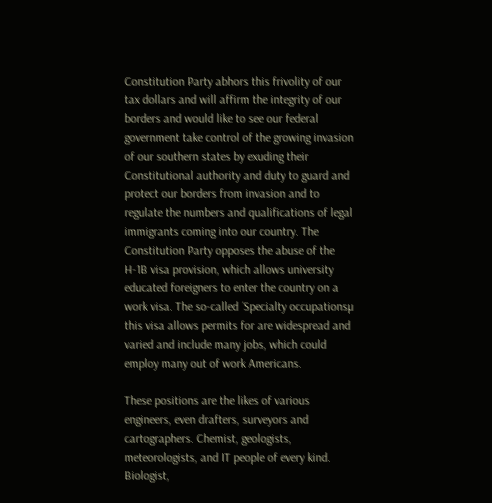Constitution Party abhors this frivolity of our tax dollars and will affirm the integrity of our borders and would like to see our federal government take control of the growing invasion of our southern states by exuding their Constitutional authority and duty to guard and protect our borders from invasion and to regulate the numbers and qualifications of legal immigrants coming into our country. The Constitution Party opposes the abuse of the H-1B visa provision, which allows university educated foreigners to enter the country on a work visa. The so-called ´Specialty occupationsµ this visa allows permits for are widespread and varied and include many jobs, which could employ many out of work Americans.

These positions are the likes of various engineers, even drafters, surveyors and cartographers. Chemist, geologists, meteorologists, and IT people of every kind. Biologist,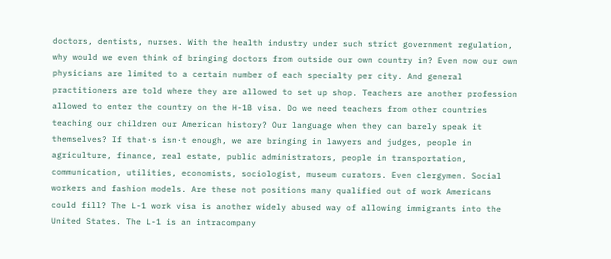doctors, dentists, nurses. With the health industry under such strict government regulation, why would we even think of bringing doctors from outside our own country in? Even now our own physicians are limited to a certain number of each specialty per city. And general practitioners are told where they are allowed to set up shop. Teachers are another profession allowed to enter the country on the H-1B visa. Do we need teachers from other countries teaching our children our American history? Our language when they can barely speak it themselves? If that·s isn·t enough, we are bringing in lawyers and judges, people in agriculture, finance, real estate, public administrators, people in transportation, communication, utilities, economists, sociologist, museum curators. Even clergymen. Social workers and fashion models. Are these not positions many qualified out of work Americans could fill? The L-1 work visa is another widely abused way of allowing immigrants into the United States. The L-1 is an intracompany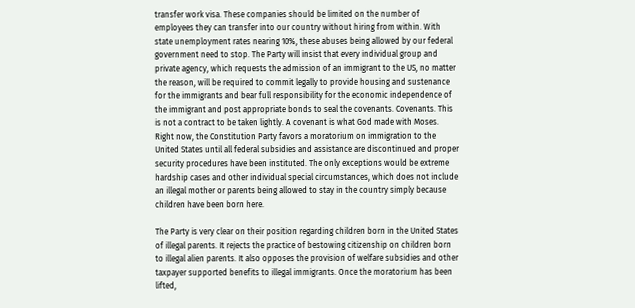transfer work visa. These companies should be limited on the number of employees they can transfer into our country without hiring from within. With state unemployment rates nearing 10%, these abuses being allowed by our federal government need to stop. The Party will insist that every individual group and private agency, which requests the admission of an immigrant to the US, no matter the reason, will be required to commit legally to provide housing and sustenance for the immigrants and bear full responsibility for the economic independence of the immigrant and post appropriate bonds to seal the covenants. Covenants. This is not a contract to be taken lightly. A covenant is what God made with Moses. Right now, the Constitution Party favors a moratorium on immigration to the United States until all federal subsidies and assistance are discontinued and proper security procedures have been instituted. The only exceptions would be extreme hardship cases and other individual special circumstances, which does not include an illegal mother or parents being allowed to stay in the country simply because children have been born here.

The Party is very clear on their position regarding children born in the United States of illegal parents. It rejects the practice of bestowing citizenship on children born to illegal alien parents. It also opposes the provision of welfare subsidies and other taxpayer supported benefits to illegal immigrants. Once the moratorium has been lifted,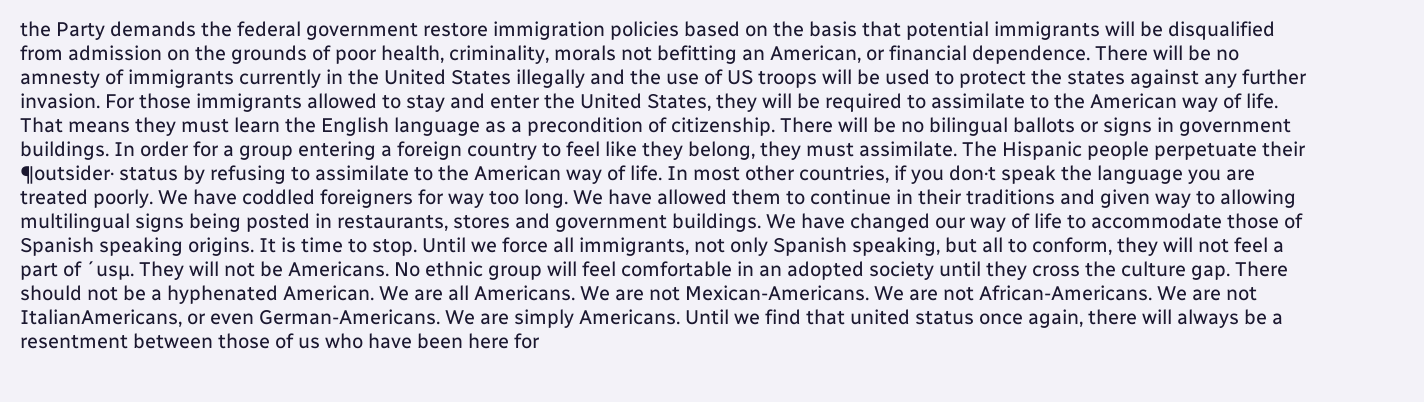the Party demands the federal government restore immigration policies based on the basis that potential immigrants will be disqualified from admission on the grounds of poor health, criminality, morals not befitting an American, or financial dependence. There will be no amnesty of immigrants currently in the United States illegally and the use of US troops will be used to protect the states against any further invasion. For those immigrants allowed to stay and enter the United States, they will be required to assimilate to the American way of life. That means they must learn the English language as a precondition of citizenship. There will be no bilingual ballots or signs in government buildings. In order for a group entering a foreign country to feel like they belong, they must assimilate. The Hispanic people perpetuate their ¶outsider· status by refusing to assimilate to the American way of life. In most other countries, if you don·t speak the language you are treated poorly. We have coddled foreigners for way too long. We have allowed them to continue in their traditions and given way to allowing multilingual signs being posted in restaurants, stores and government buildings. We have changed our way of life to accommodate those of Spanish speaking origins. It is time to stop. Until we force all immigrants, not only Spanish speaking, but all to conform, they will not feel a part of ´usµ. They will not be Americans. No ethnic group will feel comfortable in an adopted society until they cross the culture gap. There should not be a hyphenated American. We are all Americans. We are not Mexican-Americans. We are not African-Americans. We are not ItalianAmericans, or even German-Americans. We are simply Americans. Until we find that united status once again, there will always be a resentment between those of us who have been here for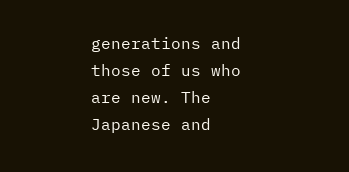generations and those of us who are new. The Japanese and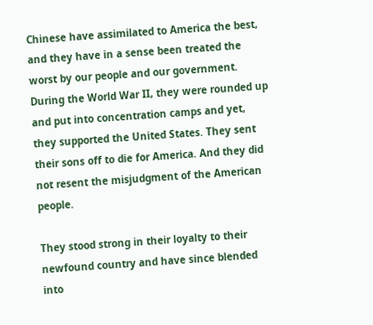Chinese have assimilated to America the best, and they have in a sense been treated the worst by our people and our government. During the World War II, they were rounded up and put into concentration camps and yet, they supported the United States. They sent their sons off to die for America. And they did not resent the misjudgment of the American people.

They stood strong in their loyalty to their newfound country and have since blended into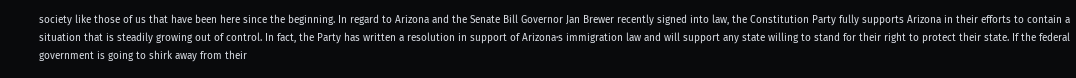society like those of us that have been here since the beginning. In regard to Arizona and the Senate Bill Governor Jan Brewer recently signed into law, the Constitution Party fully supports Arizona in their efforts to contain a situation that is steadily growing out of control. In fact, the Party has written a resolution in support of Arizona·s immigration law and will support any state willing to stand for their right to protect their state. If the federal government is going to shirk away from their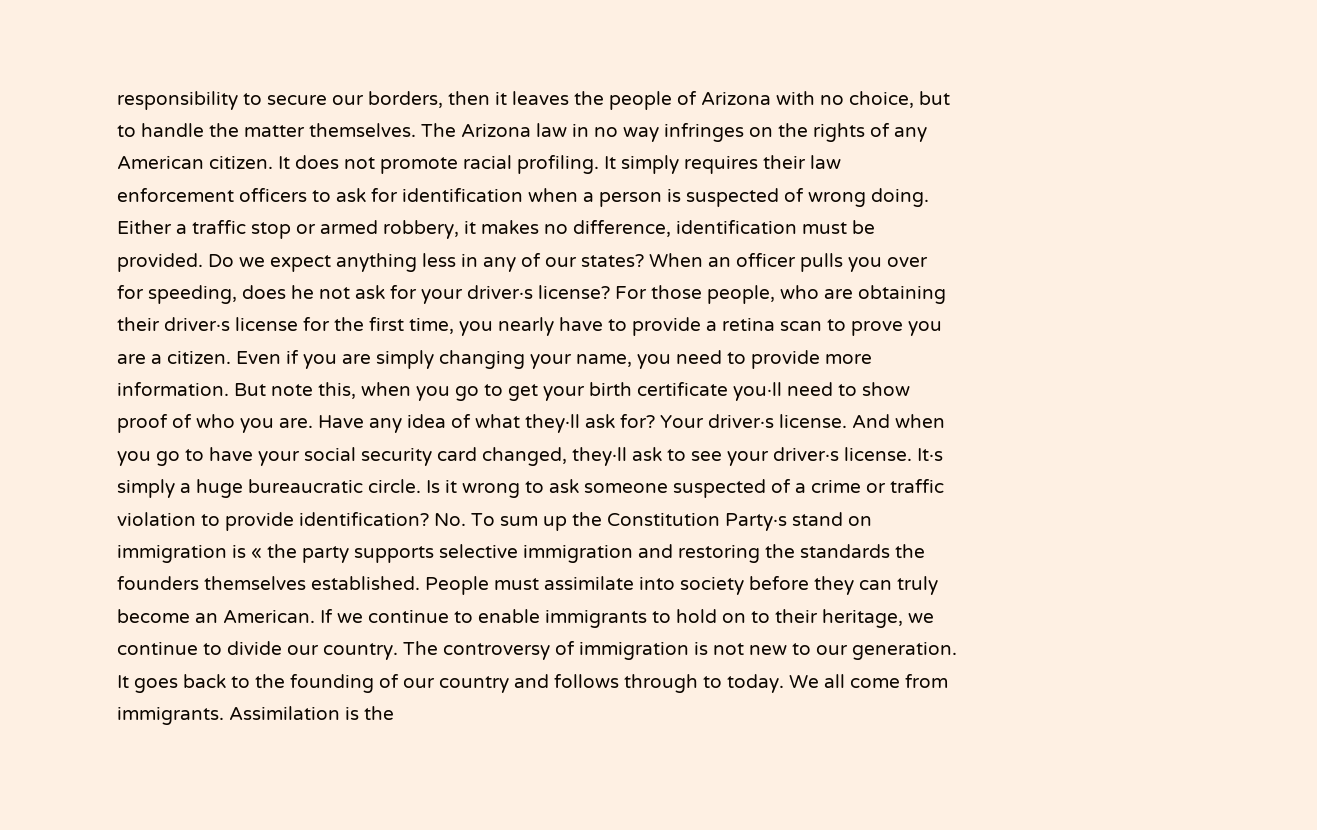responsibility to secure our borders, then it leaves the people of Arizona with no choice, but to handle the matter themselves. The Arizona law in no way infringes on the rights of any American citizen. It does not promote racial profiling. It simply requires their law enforcement officers to ask for identification when a person is suspected of wrong doing. Either a traffic stop or armed robbery, it makes no difference, identification must be provided. Do we expect anything less in any of our states? When an officer pulls you over for speeding, does he not ask for your driver·s license? For those people, who are obtaining their driver·s license for the first time, you nearly have to provide a retina scan to prove you are a citizen. Even if you are simply changing your name, you need to provide more information. But note this, when you go to get your birth certificate you·ll need to show proof of who you are. Have any idea of what they·ll ask for? Your driver·s license. And when you go to have your social security card changed, they·ll ask to see your driver·s license. It·s simply a huge bureaucratic circle. Is it wrong to ask someone suspected of a crime or traffic violation to provide identification? No. To sum up the Constitution Party·s stand on immigration is « the party supports selective immigration and restoring the standards the founders themselves established. People must assimilate into society before they can truly become an American. If we continue to enable immigrants to hold on to their heritage, we continue to divide our country. The controversy of immigration is not new to our generation. It goes back to the founding of our country and follows through to today. We all come from immigrants. Assimilation is the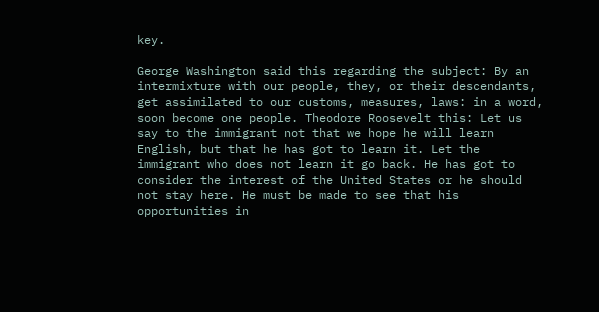key.

George Washington said this regarding the subject: By an intermixture with our people, they, or their descendants, get assimilated to our customs, measures, laws: in a word, soon become one people. Theodore Roosevelt this: Let us say to the immigrant not that we hope he will learn English, but that he has got to learn it. Let the immigrant who does not learn it go back. He has got to consider the interest of the United States or he should not stay here. He must be made to see that his opportunities in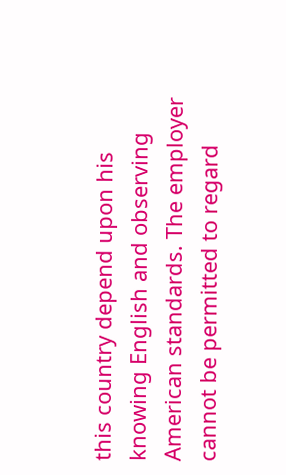this country depend upon his knowing English and observing American standards. The employer cannot be permitted to regard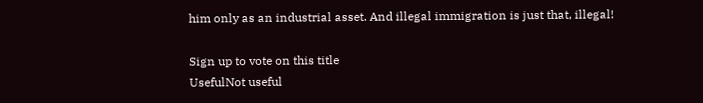him only as an industrial asset. And illegal immigration is just that, illegal!

Sign up to vote on this title
UsefulNot useful